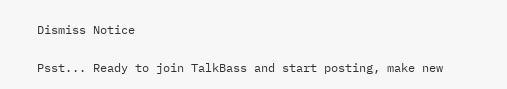Dismiss Notice

Psst... Ready to join TalkBass and start posting, make new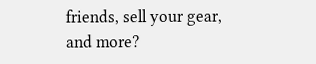friends, sell your gear, and more?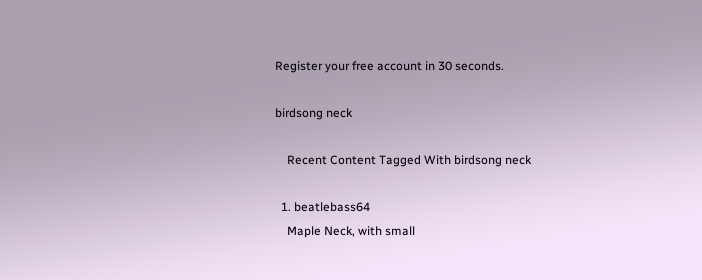Register your free account in 30 seconds.

birdsong neck

    Recent Content Tagged With birdsong neck

  1. beatlebass64
    Maple Neck, with small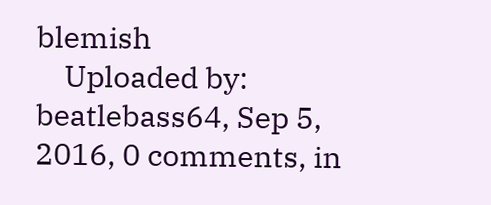blemish
    Uploaded by: beatlebass64, Sep 5, 2016, 0 comments, in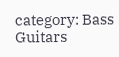category: Bass Guitars